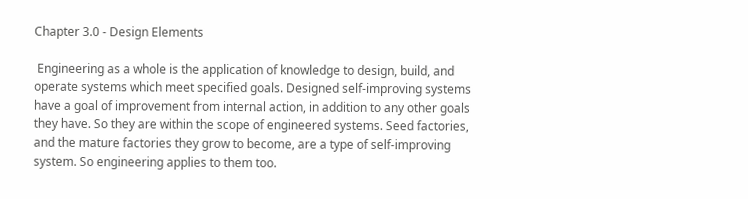Chapter 3.0 - Design Elements

 Engineering as a whole is the application of knowledge to design, build, and operate systems which meet specified goals. Designed self-improving systems have a goal of improvement from internal action, in addition to any other goals they have. So they are within the scope of engineered systems. Seed factories, and the mature factories they grow to become, are a type of self-improving system. So engineering applies to them too.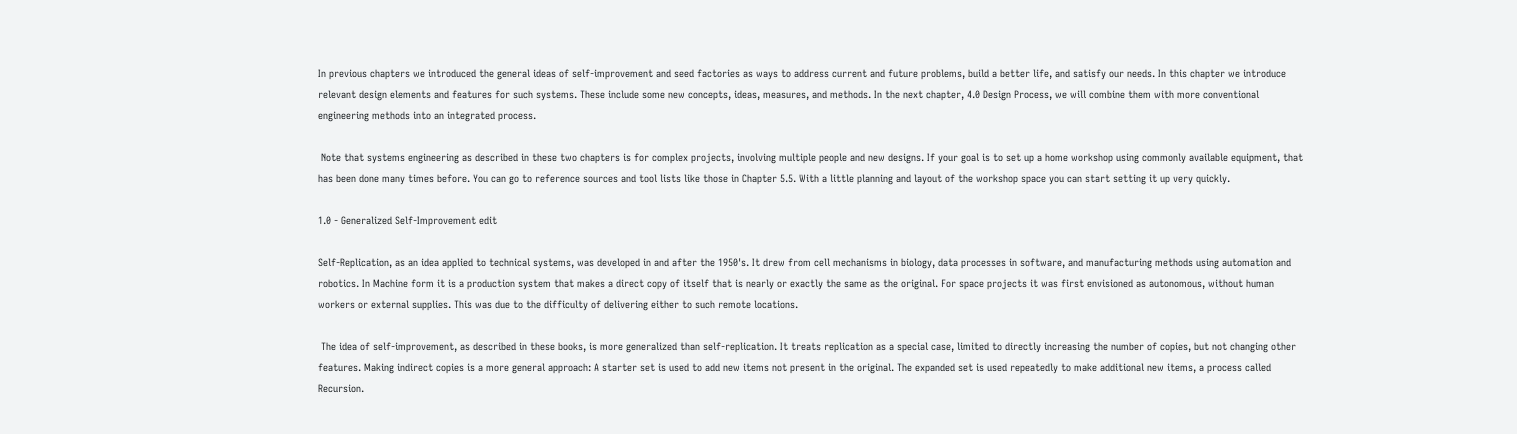In previous chapters we introduced the general ideas of self-improvement and seed factories as ways to address current and future problems, build a better life, and satisfy our needs. In this chapter we introduce relevant design elements and features for such systems. These include some new concepts, ideas, measures, and methods. In the next chapter, 4.0 Design Process, we will combine them with more conventional engineering methods into an integrated process.

 Note that systems engineering as described in these two chapters is for complex projects, involving multiple people and new designs. If your goal is to set up a home workshop using commonly available equipment, that has been done many times before. You can go to reference sources and tool lists like those in Chapter 5.5. With a little planning and layout of the workshop space you can start setting it up very quickly.

1.0 - Generalized Self-Improvement edit

Self-Replication, as an idea applied to technical systems, was developed in and after the 1950's. It drew from cell mechanisms in biology, data processes in software, and manufacturing methods using automation and robotics. In Machine form it is a production system that makes a direct copy of itself that is nearly or exactly the same as the original. For space projects it was first envisioned as autonomous, without human workers or external supplies. This was due to the difficulty of delivering either to such remote locations.

 The idea of self-improvement, as described in these books, is more generalized than self-replication. It treats replication as a special case, limited to directly increasing the number of copies, but not changing other features. Making indirect copies is a more general approach: A starter set is used to add new items not present in the original. The expanded set is used repeatedly to make additional new items, a process called Recursion.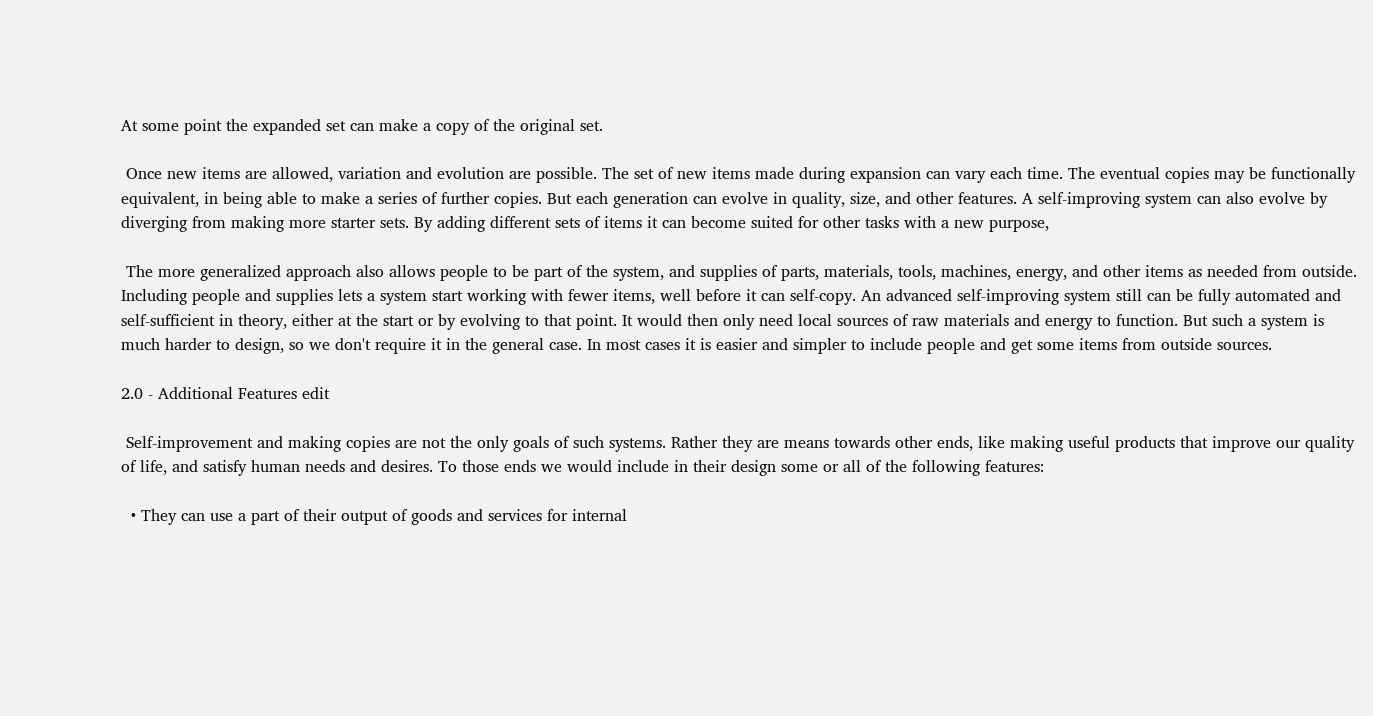At some point the expanded set can make a copy of the original set.

 Once new items are allowed, variation and evolution are possible. The set of new items made during expansion can vary each time. The eventual copies may be functionally equivalent, in being able to make a series of further copies. But each generation can evolve in quality, size, and other features. A self-improving system can also evolve by diverging from making more starter sets. By adding different sets of items it can become suited for other tasks with a new purpose,

 The more generalized approach also allows people to be part of the system, and supplies of parts, materials, tools, machines, energy, and other items as needed from outside. Including people and supplies lets a system start working with fewer items, well before it can self-copy. An advanced self-improving system still can be fully automated and self-sufficient in theory, either at the start or by evolving to that point. It would then only need local sources of raw materials and energy to function. But such a system is much harder to design, so we don't require it in the general case. In most cases it is easier and simpler to include people and get some items from outside sources.

2.0 - Additional Features edit

 Self-improvement and making copies are not the only goals of such systems. Rather they are means towards other ends, like making useful products that improve our quality of life, and satisfy human needs and desires. To those ends we would include in their design some or all of the following features:

  • They can use a part of their output of goods and services for internal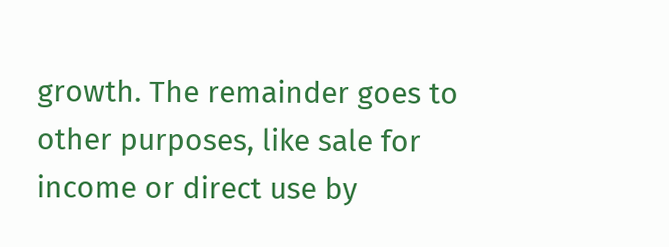growth. The remainder goes to other purposes, like sale for income or direct use by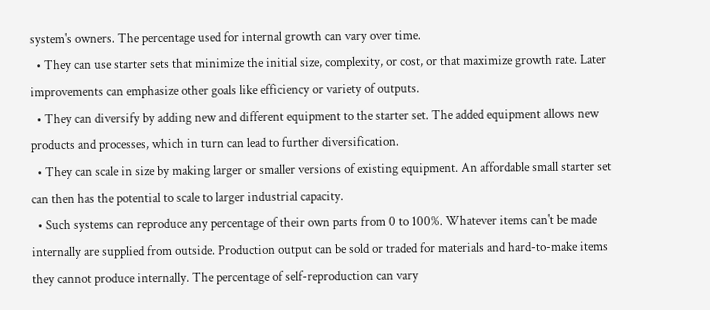system's owners. The percentage used for internal growth can vary over time.
  • They can use starter sets that minimize the initial size, complexity, or cost, or that maximize growth rate. Later improvements can emphasize other goals like efficiency or variety of outputs.
  • They can diversify by adding new and different equipment to the starter set. The added equipment allows new products and processes, which in turn can lead to further diversification.
  • They can scale in size by making larger or smaller versions of existing equipment. An affordable small starter set can then has the potential to scale to larger industrial capacity.
  • Such systems can reproduce any percentage of their own parts from 0 to 100%. Whatever items can't be made internally are supplied from outside. Production output can be sold or traded for materials and hard-to-make items they cannot produce internally. The percentage of self-reproduction can vary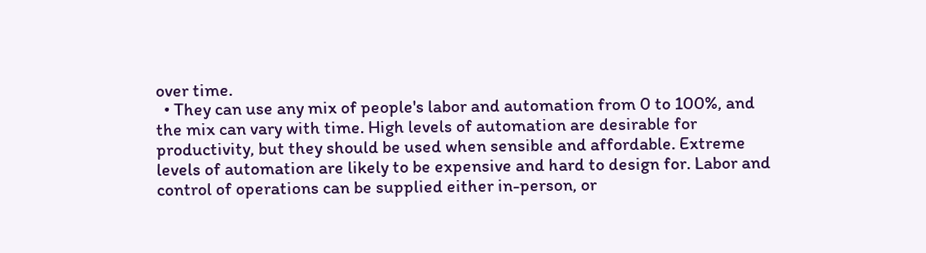over time.
  • They can use any mix of people's labor and automation from 0 to 100%, and the mix can vary with time. High levels of automation are desirable for productivity, but they should be used when sensible and affordable. Extreme levels of automation are likely to be expensive and hard to design for. Labor and control of operations can be supplied either in-person, or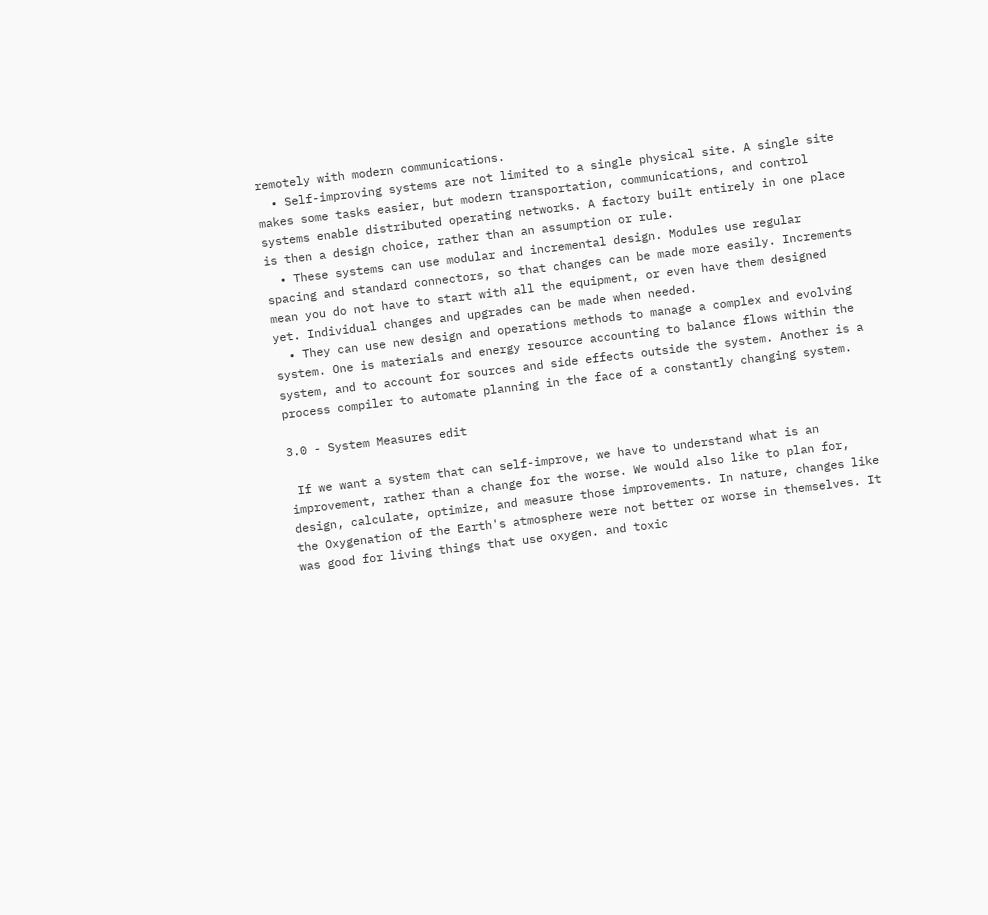remotely with modern communications.
  • Self-improving systems are not limited to a single physical site. A single site makes some tasks easier, but modern transportation, communications, and control systems enable distributed operating networks. A factory built entirely in one place is then a design choice, rather than an assumption or rule.
  • These systems can use modular and incremental design. Modules use regular spacing and standard connectors, so that changes can be made more easily. Increments mean you do not have to start with all the equipment, or even have them designed yet. Individual changes and upgrades can be made when needed.
  • They can use new design and operations methods to manage a complex and evolving system. One is materials and energy resource accounting to balance flows within the system, and to account for sources and side effects outside the system. Another is a process compiler to automate planning in the face of a constantly changing system.

3.0 - System Measures edit

 If we want a system that can self-improve, we have to understand what is an improvement, rather than a change for the worse. We would also like to plan for, design, calculate, optimize, and measure those improvements. In nature, changes like the Oxygenation of the Earth's atmosphere were not better or worse in themselves. It was good for living things that use oxygen. and toxic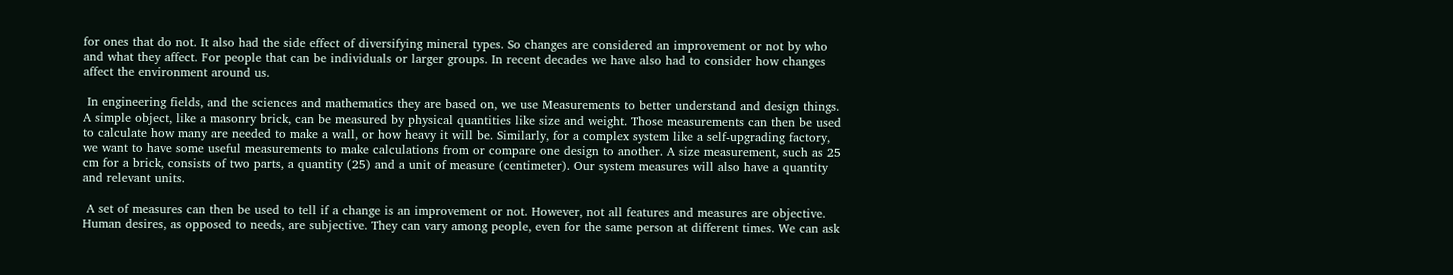for ones that do not. It also had the side effect of diversifying mineral types. So changes are considered an improvement or not by who and what they affect. For people that can be individuals or larger groups. In recent decades we have also had to consider how changes affect the environment around us.

 In engineering fields, and the sciences and mathematics they are based on, we use Measurements to better understand and design things. A simple object, like a masonry brick, can be measured by physical quantities like size and weight. Those measurements can then be used to calculate how many are needed to make a wall, or how heavy it will be. Similarly, for a complex system like a self-upgrading factory, we want to have some useful measurements to make calculations from or compare one design to another. A size measurement, such as 25 cm for a brick, consists of two parts, a quantity (25) and a unit of measure (centimeter). Our system measures will also have a quantity and relevant units.

 A set of measures can then be used to tell if a change is an improvement or not. However, not all features and measures are objective. Human desires, as opposed to needs, are subjective. They can vary among people, even for the same person at different times. We can ask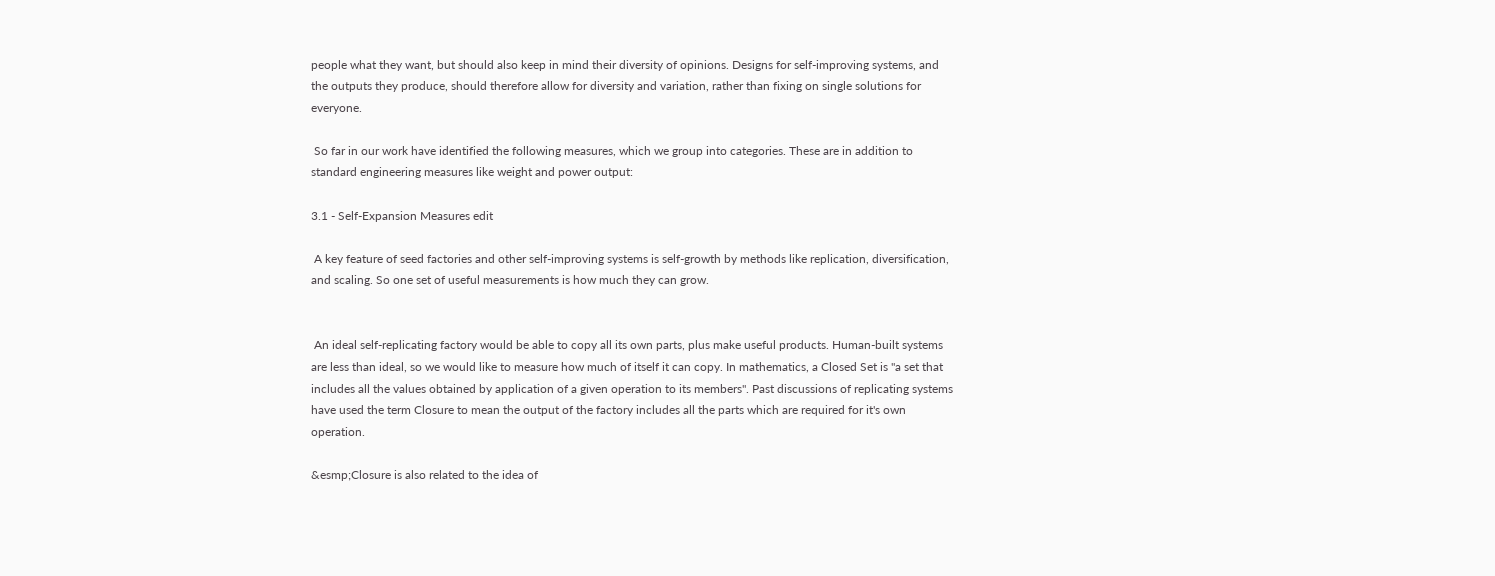people what they want, but should also keep in mind their diversity of opinions. Designs for self-improving systems, and the outputs they produce, should therefore allow for diversity and variation, rather than fixing on single solutions for everyone.

 So far in our work have identified the following measures, which we group into categories. These are in addition to standard engineering measures like weight and power output:

3.1 - Self-Expansion Measures edit

 A key feature of seed factories and other self-improving systems is self-growth by methods like replication, diversification, and scaling. So one set of useful measurements is how much they can grow.


 An ideal self-replicating factory would be able to copy all its own parts, plus make useful products. Human-built systems are less than ideal, so we would like to measure how much of itself it can copy. In mathematics, a Closed Set is "a set that includes all the values obtained by application of a given operation to its members". Past discussions of replicating systems have used the term Closure to mean the output of the factory includes all the parts which are required for it's own operation.

&esmp;Closure is also related to the idea of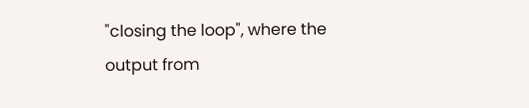"closing the loop", where the output from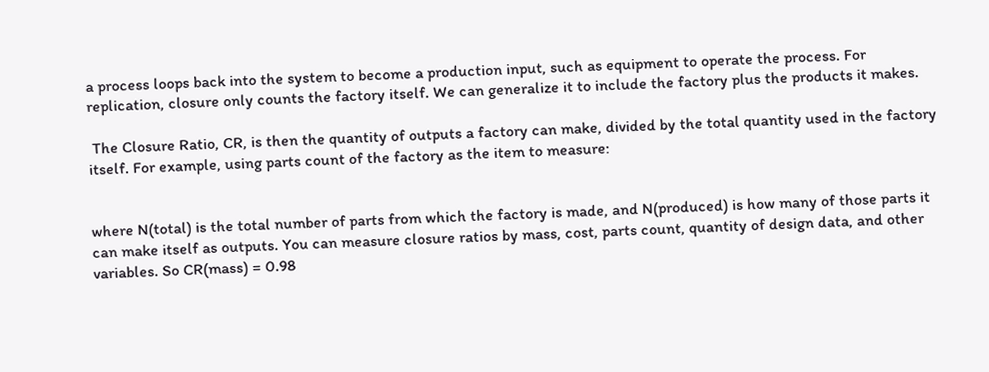a process loops back into the system to become a production input, such as equipment to operate the process. For replication, closure only counts the factory itself. We can generalize it to include the factory plus the products it makes.

 The Closure Ratio, CR, is then the quantity of outputs a factory can make, divided by the total quantity used in the factory itself. For example, using parts count of the factory as the item to measure:


where N(total) is the total number of parts from which the factory is made, and N(produced) is how many of those parts it can make itself as outputs. You can measure closure ratios by mass, cost, parts count, quantity of design data, and other variables. So CR(mass) = 0.98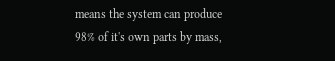means the system can produce 98% of it's own parts by mass,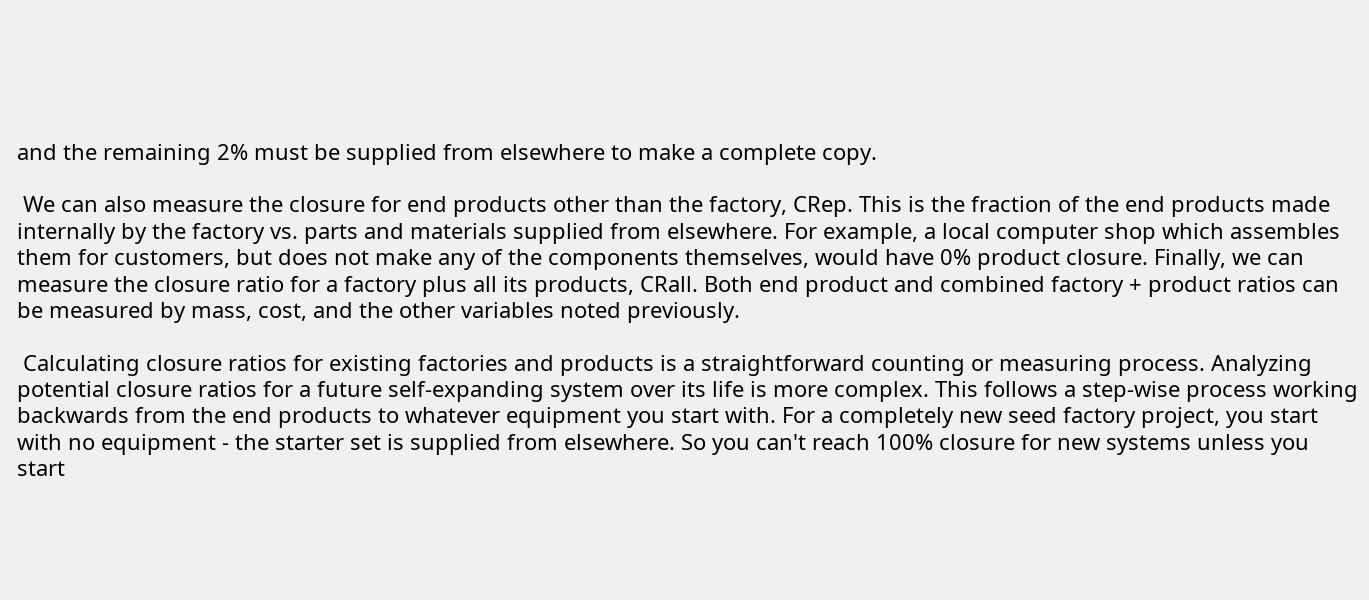and the remaining 2% must be supplied from elsewhere to make a complete copy.

 We can also measure the closure for end products other than the factory, CRep. This is the fraction of the end products made internally by the factory vs. parts and materials supplied from elsewhere. For example, a local computer shop which assembles them for customers, but does not make any of the components themselves, would have 0% product closure. Finally, we can measure the closure ratio for a factory plus all its products, CRall. Both end product and combined factory + product ratios can be measured by mass, cost, and the other variables noted previously.

 Calculating closure ratios for existing factories and products is a straightforward counting or measuring process. Analyzing potential closure ratios for a future self-expanding system over its life is more complex. This follows a step-wise process working backwards from the end products to whatever equipment you start with. For a completely new seed factory project, you start with no equipment - the starter set is supplied from elsewhere. So you can't reach 100% closure for new systems unless you start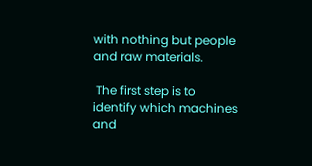with nothing but people and raw materials.

 The first step is to identify which machines and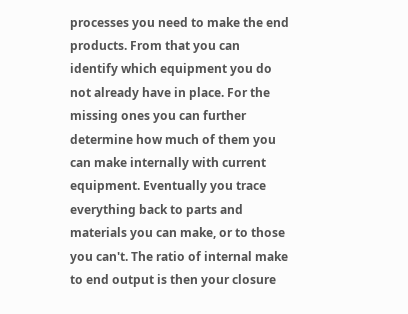processes you need to make the end products. From that you can identify which equipment you do not already have in place. For the missing ones you can further determine how much of them you can make internally with current equipment. Eventually you trace everything back to parts and materials you can make, or to those you can't. The ratio of internal make to end output is then your closure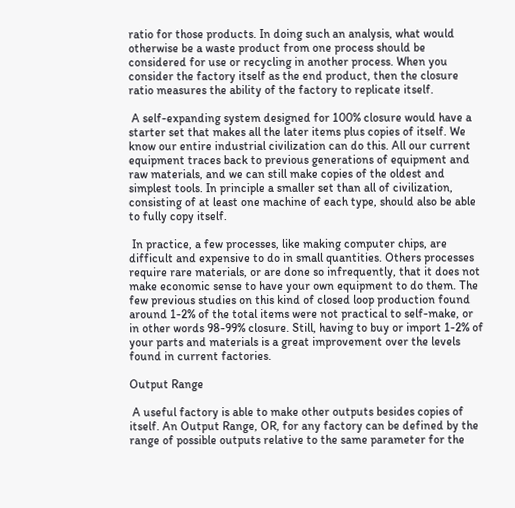ratio for those products. In doing such an analysis, what would otherwise be a waste product from one process should be considered for use or recycling in another process. When you consider the factory itself as the end product, then the closure ratio measures the ability of the factory to replicate itself.

 A self-expanding system designed for 100% closure would have a starter set that makes all the later items plus copies of itself. We know our entire industrial civilization can do this. All our current equipment traces back to previous generations of equipment and raw materials, and we can still make copies of the oldest and simplest tools. In principle a smaller set than all of civilization, consisting of at least one machine of each type, should also be able to fully copy itself.

 In practice, a few processes, like making computer chips, are difficult and expensive to do in small quantities. Others processes require rare materials, or are done so infrequently, that it does not make economic sense to have your own equipment to do them. The few previous studies on this kind of closed loop production found around 1-2% of the total items were not practical to self-make, or in other words 98-99% closure. Still, having to buy or import 1-2% of your parts and materials is a great improvement over the levels found in current factories.

Output Range

 A useful factory is able to make other outputs besides copies of itself. An Output Range, OR, for any factory can be defined by the range of possible outputs relative to the same parameter for the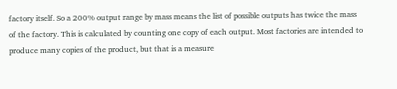factory itself. So a 200% output range by mass means the list of possible outputs has twice the mass of the factory. This is calculated by counting one copy of each output. Most factories are intended to produce many copies of the product, but that is a measure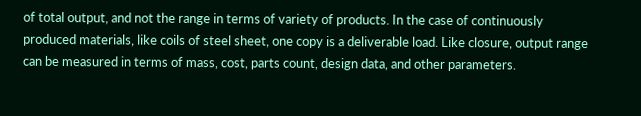of total output, and not the range in terms of variety of products. In the case of continuously produced materials, like coils of steel sheet, one copy is a deliverable load. Like closure, output range can be measured in terms of mass, cost, parts count, design data, and other parameters.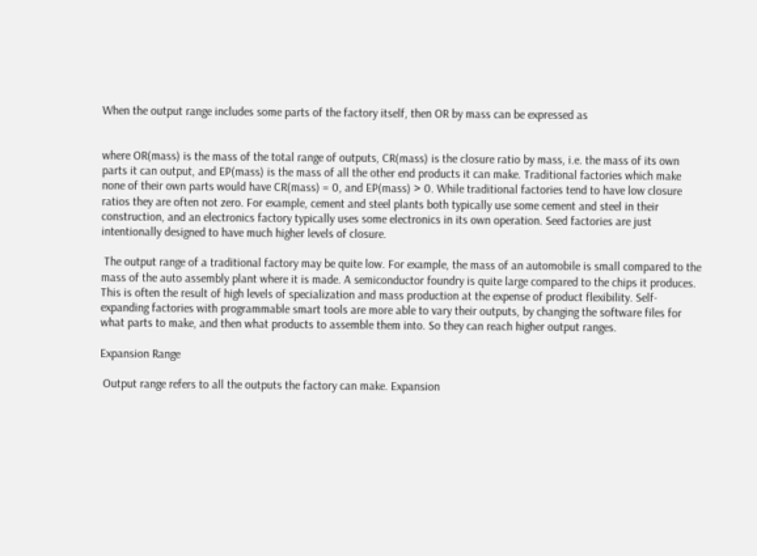When the output range includes some parts of the factory itself, then OR by mass can be expressed as


where OR(mass) is the mass of the total range of outputs, CR(mass) is the closure ratio by mass, i.e. the mass of its own parts it can output, and EP(mass) is the mass of all the other end products it can make. Traditional factories which make none of their own parts would have CR(mass) = 0, and EP(mass) > 0. While traditional factories tend to have low closure ratios they are often not zero. For example, cement and steel plants both typically use some cement and steel in their construction, and an electronics factory typically uses some electronics in its own operation. Seed factories are just intentionally designed to have much higher levels of closure.

 The output range of a traditional factory may be quite low. For example, the mass of an automobile is small compared to the mass of the auto assembly plant where it is made. A semiconductor foundry is quite large compared to the chips it produces. This is often the result of high levels of specialization and mass production at the expense of product flexibility. Self-expanding factories with programmable smart tools are more able to vary their outputs, by changing the software files for what parts to make, and then what products to assemble them into. So they can reach higher output ranges.

Expansion Range

 Output range refers to all the outputs the factory can make. Expansion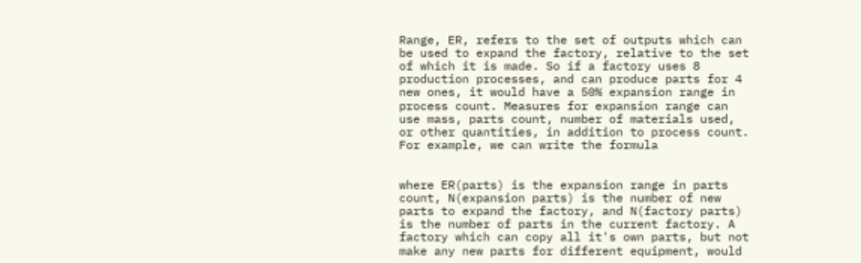Range, ER, refers to the set of outputs which can be used to expand the factory, relative to the set of which it is made. So if a factory uses 8 production processes, and can produce parts for 4 new ones, it would have a 50% expansion range in process count. Measures for expansion range can use mass, parts count, number of materials used, or other quantities, in addition to process count. For example, we can write the formula


where ER(parts) is the expansion range in parts count, N(expansion parts) is the number of new parts to expand the factory, and N(factory parts) is the number of parts in the current factory. A factory which can copy all it's own parts, but not make any new parts for different equipment, would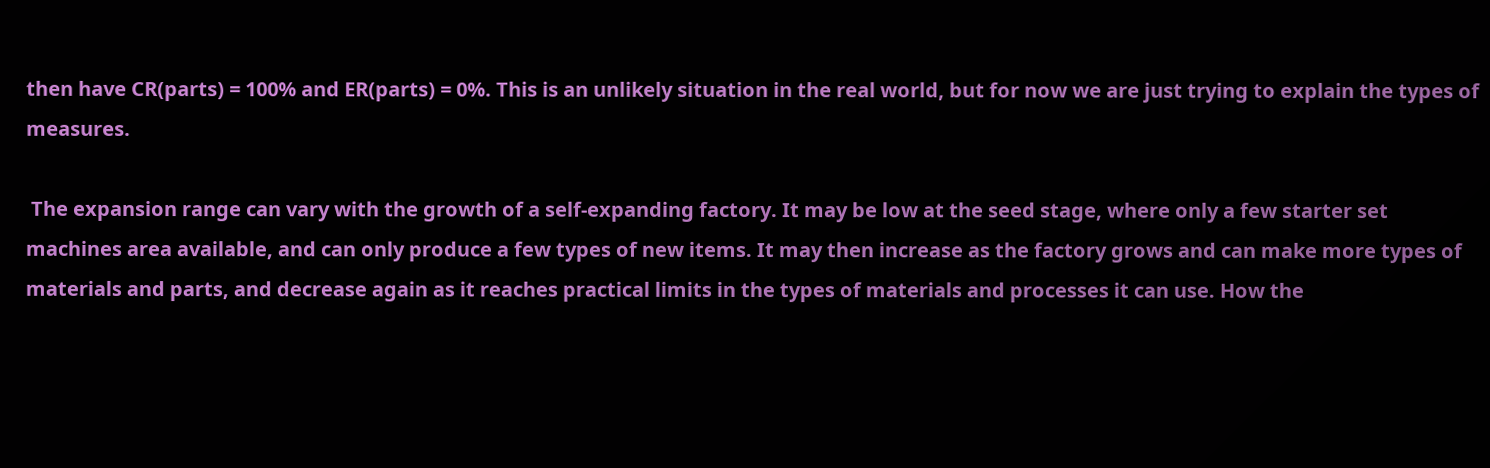then have CR(parts) = 100% and ER(parts) = 0%. This is an unlikely situation in the real world, but for now we are just trying to explain the types of measures.

 The expansion range can vary with the growth of a self-expanding factory. It may be low at the seed stage, where only a few starter set machines area available, and can only produce a few types of new items. It may then increase as the factory grows and can make more types of materials and parts, and decrease again as it reaches practical limits in the types of materials and processes it can use. How the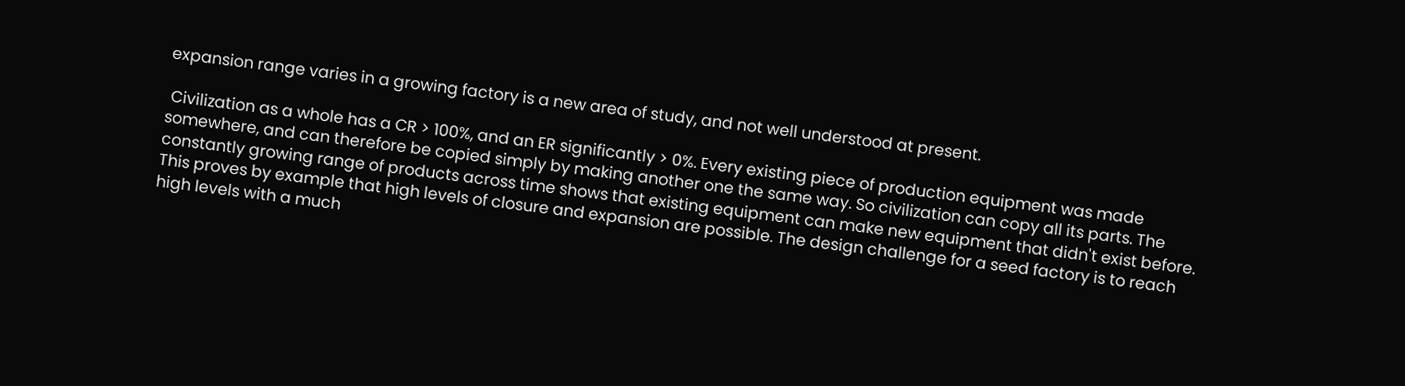expansion range varies in a growing factory is a new area of study, and not well understood at present.

 Civilization as a whole has a CR > 100%, and an ER significantly > 0%. Every existing piece of production equipment was made somewhere, and can therefore be copied simply by making another one the same way. So civilization can copy all its parts. The constantly growing range of products across time shows that existing equipment can make new equipment that didn't exist before. This proves by example that high levels of closure and expansion are possible. The design challenge for a seed factory is to reach high levels with a much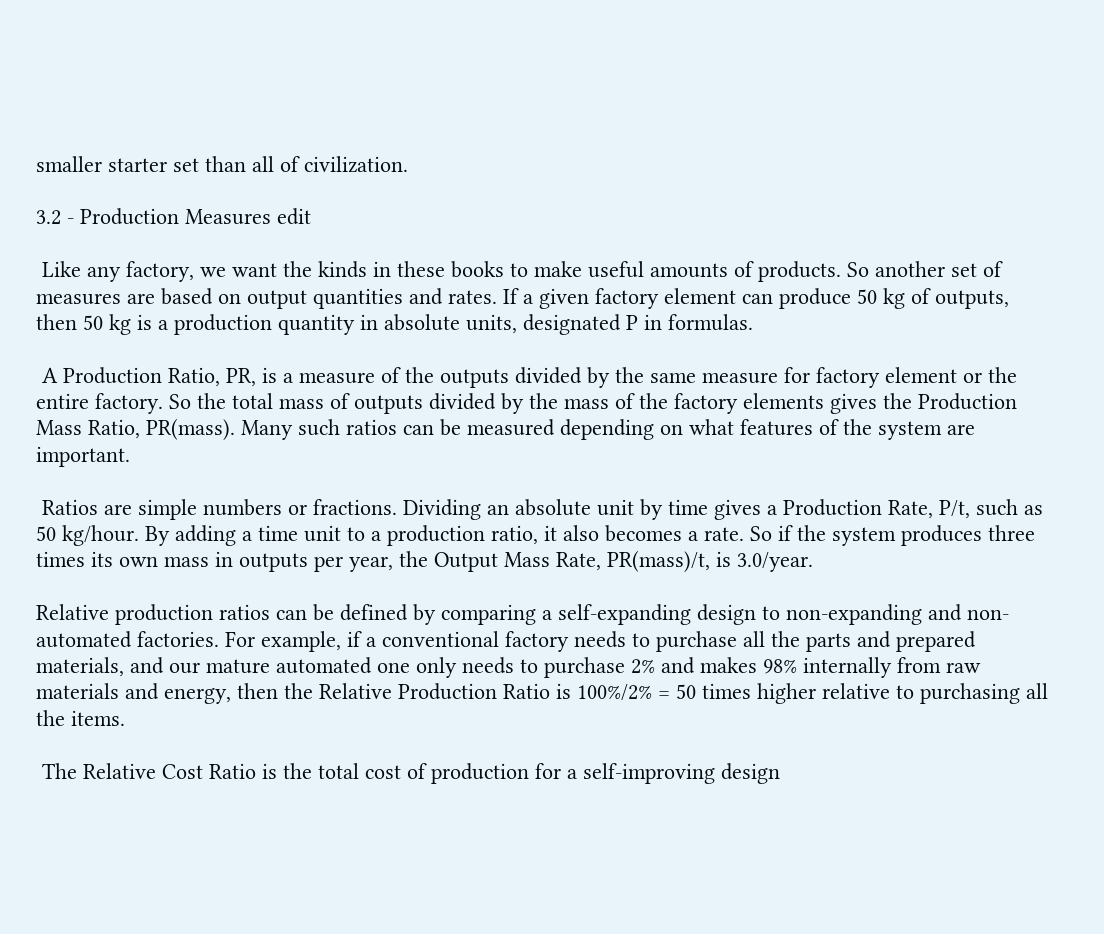smaller starter set than all of civilization.

3.2 - Production Measures edit

 Like any factory, we want the kinds in these books to make useful amounts of products. So another set of measures are based on output quantities and rates. If a given factory element can produce 50 kg of outputs, then 50 kg is a production quantity in absolute units, designated P in formulas.

 A Production Ratio, PR, is a measure of the outputs divided by the same measure for factory element or the entire factory. So the total mass of outputs divided by the mass of the factory elements gives the Production Mass Ratio, PR(mass). Many such ratios can be measured depending on what features of the system are important.

 Ratios are simple numbers or fractions. Dividing an absolute unit by time gives a Production Rate, P/t, such as 50 kg/hour. By adding a time unit to a production ratio, it also becomes a rate. So if the system produces three times its own mass in outputs per year, the Output Mass Rate, PR(mass)/t, is 3.0/year.

Relative production ratios can be defined by comparing a self-expanding design to non-expanding and non-automated factories. For example, if a conventional factory needs to purchase all the parts and prepared materials, and our mature automated one only needs to purchase 2% and makes 98% internally from raw materials and energy, then the Relative Production Ratio is 100%/2% = 50 times higher relative to purchasing all the items.

 The Relative Cost Ratio is the total cost of production for a self-improving design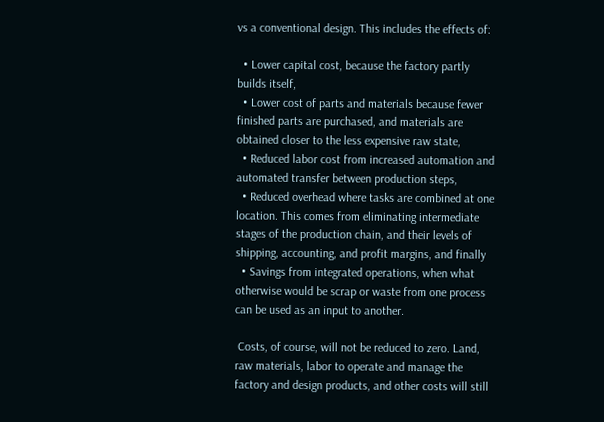vs a conventional design. This includes the effects of:

  • Lower capital cost, because the factory partly builds itself,
  • Lower cost of parts and materials because fewer finished parts are purchased, and materials are obtained closer to the less expensive raw state,
  • Reduced labor cost from increased automation and automated transfer between production steps,
  • Reduced overhead where tasks are combined at one location. This comes from eliminating intermediate stages of the production chain, and their levels of shipping, accounting, and profit margins, and finally
  • Savings from integrated operations, when what otherwise would be scrap or waste from one process can be used as an input to another.

 Costs, of course, will not be reduced to zero. Land, raw materials, labor to operate and manage the factory and design products, and other costs will still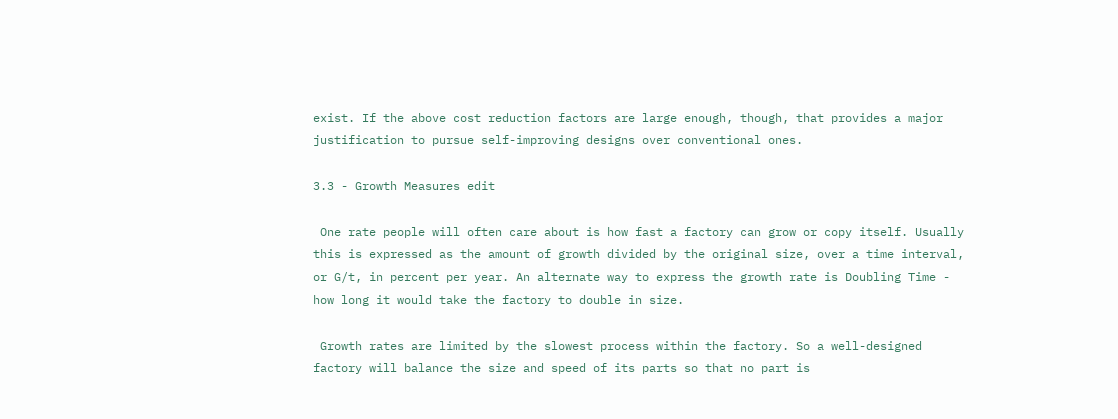exist. If the above cost reduction factors are large enough, though, that provides a major justification to pursue self-improving designs over conventional ones.

3.3 - Growth Measures edit

 One rate people will often care about is how fast a factory can grow or copy itself. Usually this is expressed as the amount of growth divided by the original size, over a time interval, or G/t, in percent per year. An alternate way to express the growth rate is Doubling Time - how long it would take the factory to double in size.

 Growth rates are limited by the slowest process within the factory. So a well-designed factory will balance the size and speed of its parts so that no part is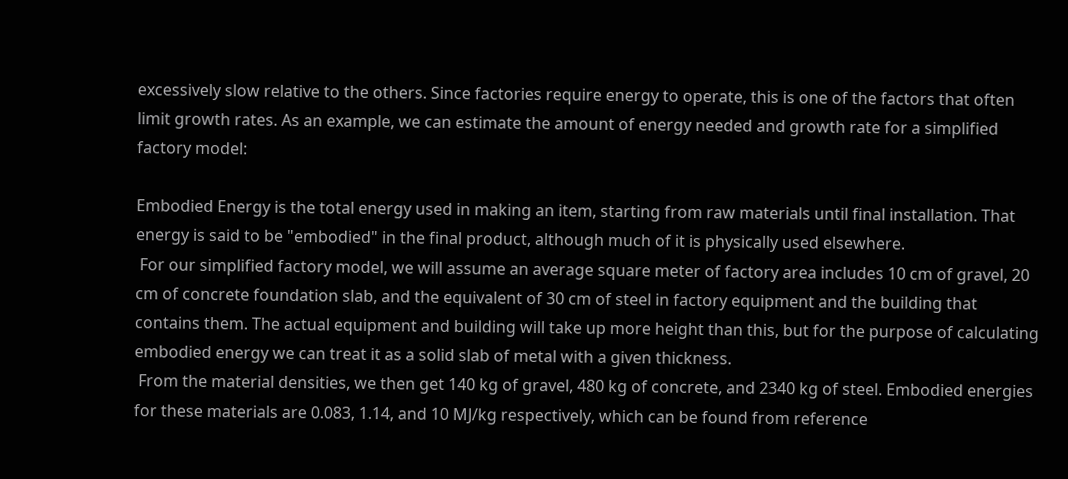excessively slow relative to the others. Since factories require energy to operate, this is one of the factors that often limit growth rates. As an example, we can estimate the amount of energy needed and growth rate for a simplified factory model:

Embodied Energy is the total energy used in making an item, starting from raw materials until final installation. That energy is said to be "embodied" in the final product, although much of it is physically used elsewhere.
 For our simplified factory model, we will assume an average square meter of factory area includes 10 cm of gravel, 20 cm of concrete foundation slab, and the equivalent of 30 cm of steel in factory equipment and the building that contains them. The actual equipment and building will take up more height than this, but for the purpose of calculating embodied energy we can treat it as a solid slab of metal with a given thickness.
 From the material densities, we then get 140 kg of gravel, 480 kg of concrete, and 2340 kg of steel. Embodied energies for these materials are 0.083, 1.14, and 10 MJ/kg respectively, which can be found from reference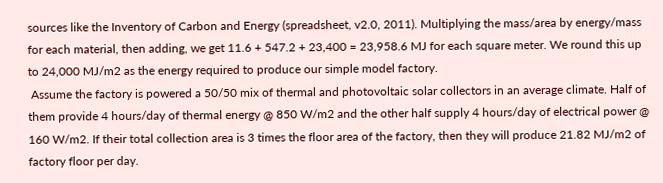sources like the Inventory of Carbon and Energy (spreadsheet, v2.0, 2011). Multiplying the mass/area by energy/mass for each material, then adding, we get 11.6 + 547.2 + 23,400 = 23,958.6 MJ for each square meter. We round this up to 24,000 MJ/m2 as the energy required to produce our simple model factory.
 Assume the factory is powered a 50/50 mix of thermal and photovoltaic solar collectors in an average climate. Half of them provide 4 hours/day of thermal energy @ 850 W/m2 and the other half supply 4 hours/day of electrical power @ 160 W/m2. If their total collection area is 3 times the floor area of the factory, then they will produce 21.82 MJ/m2 of factory floor per day.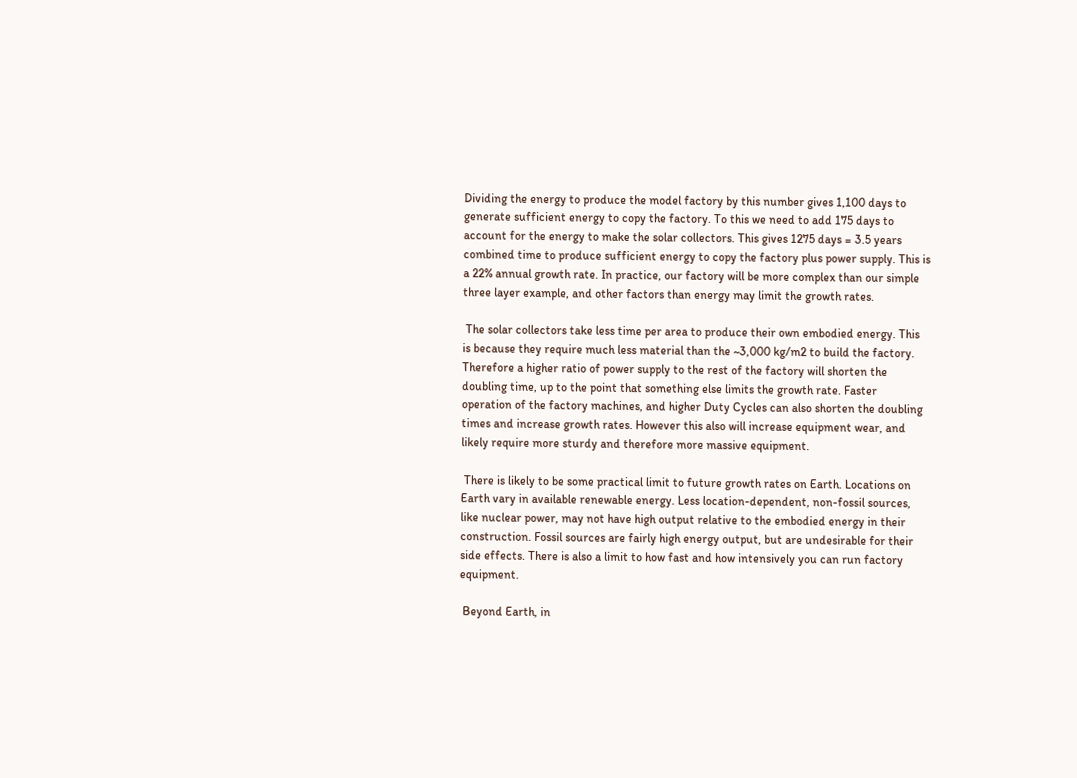Dividing the energy to produce the model factory by this number gives 1,100 days to generate sufficient energy to copy the factory. To this we need to add 175 days to account for the energy to make the solar collectors. This gives 1275 days = 3.5 years combined time to produce sufficient energy to copy the factory plus power supply. This is a 22% annual growth rate. In practice, our factory will be more complex than our simple three layer example, and other factors than energy may limit the growth rates.

 The solar collectors take less time per area to produce their own embodied energy. This is because they require much less material than the ~3,000 kg/m2 to build the factory. Therefore a higher ratio of power supply to the rest of the factory will shorten the doubling time, up to the point that something else limits the growth rate. Faster operation of the factory machines, and higher Duty Cycles can also shorten the doubling times and increase growth rates. However this also will increase equipment wear, and likely require more sturdy and therefore more massive equipment.

 There is likely to be some practical limit to future growth rates on Earth. Locations on Earth vary in available renewable energy. Less location-dependent, non-fossil sources, like nuclear power, may not have high output relative to the embodied energy in their construction. Fossil sources are fairly high energy output, but are undesirable for their side effects. There is also a limit to how fast and how intensively you can run factory equipment.

 Beyond Earth, in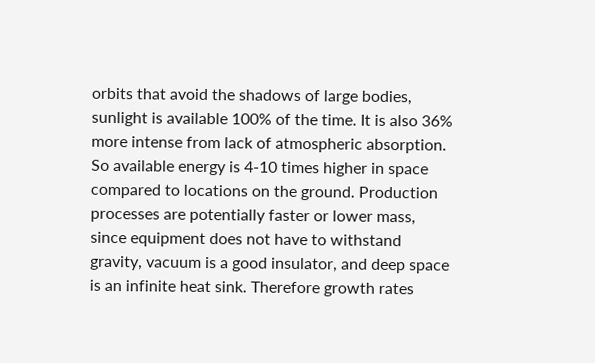orbits that avoid the shadows of large bodies, sunlight is available 100% of the time. It is also 36% more intense from lack of atmospheric absorption. So available energy is 4-10 times higher in space compared to locations on the ground. Production processes are potentially faster or lower mass, since equipment does not have to withstand gravity, vacuum is a good insulator, and deep space is an infinite heat sink. Therefore growth rates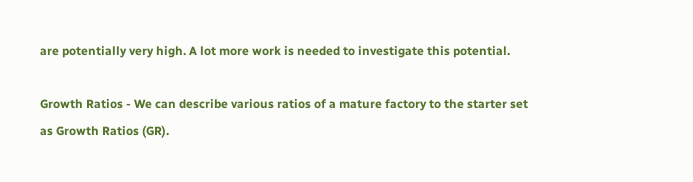are potentially very high. A lot more work is needed to investigate this potential.

Growth Ratios - We can describe various ratios of a mature factory to the starter set as Growth Ratios (GR).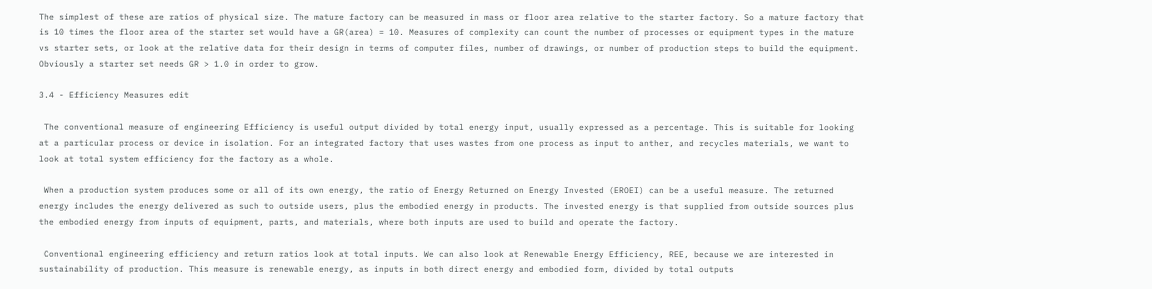The simplest of these are ratios of physical size. The mature factory can be measured in mass or floor area relative to the starter factory. So a mature factory that is 10 times the floor area of the starter set would have a GR(area) = 10. Measures of complexity can count the number of processes or equipment types in the mature vs starter sets, or look at the relative data for their design in terms of computer files, number of drawings, or number of production steps to build the equipment. Obviously a starter set needs GR > 1.0 in order to grow.

3.4 - Efficiency Measures edit

 The conventional measure of engineering Efficiency is useful output divided by total energy input, usually expressed as a percentage. This is suitable for looking at a particular process or device in isolation. For an integrated factory that uses wastes from one process as input to anther, and recycles materials, we want to look at total system efficiency for the factory as a whole.

 When a production system produces some or all of its own energy, the ratio of Energy Returned on Energy Invested (EROEI) can be a useful measure. The returned energy includes the energy delivered as such to outside users, plus the embodied energy in products. The invested energy is that supplied from outside sources plus the embodied energy from inputs of equipment, parts, and materials, where both inputs are used to build and operate the factory.

 Conventional engineering efficiency and return ratios look at total inputs. We can also look at Renewable Energy Efficiency, REE, because we are interested in sustainability of production. This measure is renewable energy, as inputs in both direct energy and embodied form, divided by total outputs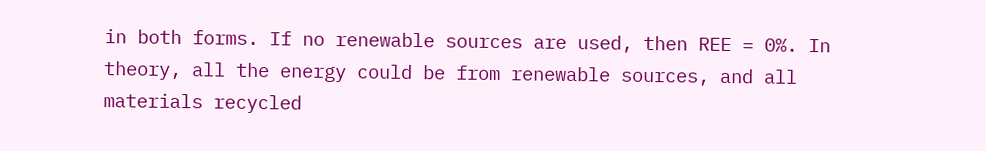in both forms. If no renewable sources are used, then REE = 0%. In theory, all the energy could be from renewable sources, and all materials recycled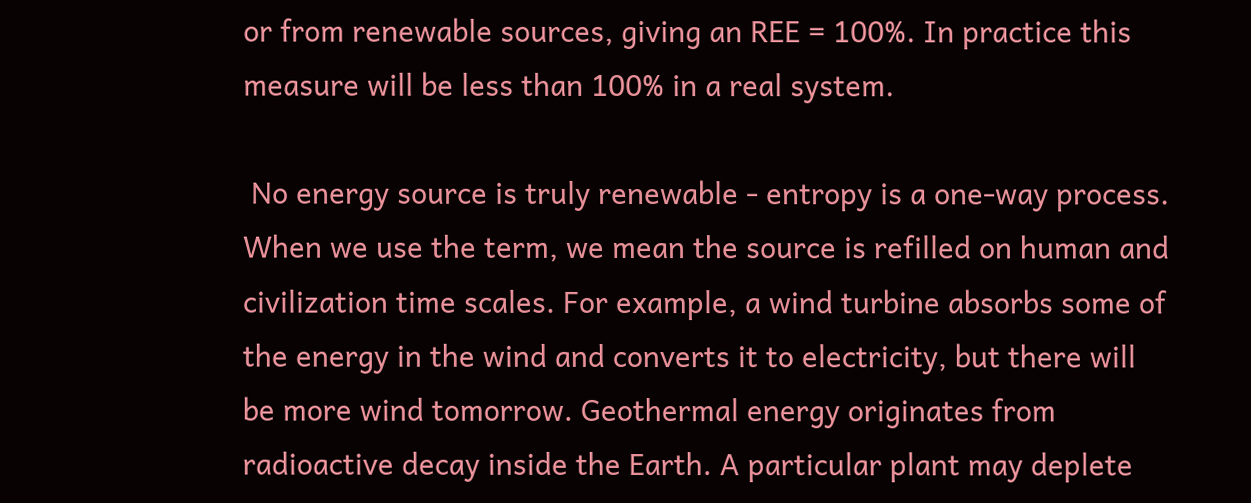or from renewable sources, giving an REE = 100%. In practice this measure will be less than 100% in a real system.

 No energy source is truly renewable - entropy is a one-way process. When we use the term, we mean the source is refilled on human and civilization time scales. For example, a wind turbine absorbs some of the energy in the wind and converts it to electricity, but there will be more wind tomorrow. Geothermal energy originates from radioactive decay inside the Earth. A particular plant may deplete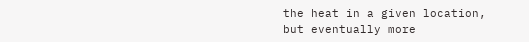the heat in a given location, but eventually more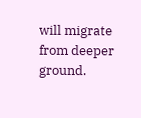will migrate from deeper ground.